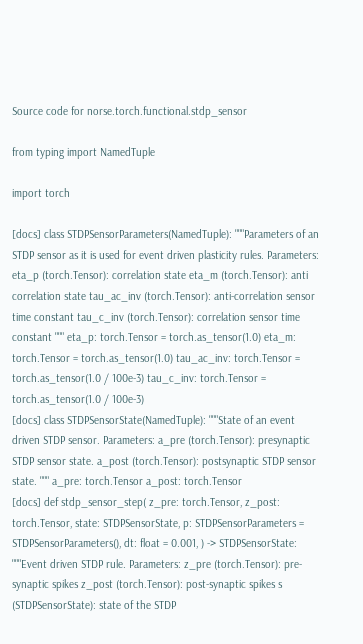Source code for norse.torch.functional.stdp_sensor

from typing import NamedTuple

import torch

[docs] class STDPSensorParameters(NamedTuple): """Parameters of an STDP sensor as it is used for event driven plasticity rules. Parameters: eta_p (torch.Tensor): correlation state eta_m (torch.Tensor): anti correlation state tau_ac_inv (torch.Tensor): anti-correlation sensor time constant tau_c_inv (torch.Tensor): correlation sensor time constant """ eta_p: torch.Tensor = torch.as_tensor(1.0) eta_m: torch.Tensor = torch.as_tensor(1.0) tau_ac_inv: torch.Tensor = torch.as_tensor(1.0 / 100e-3) tau_c_inv: torch.Tensor = torch.as_tensor(1.0 / 100e-3)
[docs] class STDPSensorState(NamedTuple): """State of an event driven STDP sensor. Parameters: a_pre (torch.Tensor): presynaptic STDP sensor state. a_post (torch.Tensor): postsynaptic STDP sensor state. """ a_pre: torch.Tensor a_post: torch.Tensor
[docs] def stdp_sensor_step( z_pre: torch.Tensor, z_post: torch.Tensor, state: STDPSensorState, p: STDPSensorParameters = STDPSensorParameters(), dt: float = 0.001, ) -> STDPSensorState: """Event driven STDP rule. Parameters: z_pre (torch.Tensor): pre-synaptic spikes z_post (torch.Tensor): post-synaptic spikes s (STDPSensorState): state of the STDP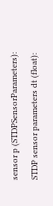sensor p (STDPSensorParameters): STDP sensor parameters dt (float):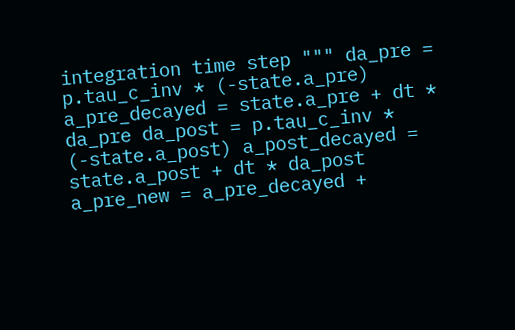integration time step """ da_pre = p.tau_c_inv * (-state.a_pre) a_pre_decayed = state.a_pre + dt * da_pre da_post = p.tau_c_inv * (-state.a_post) a_post_decayed = state.a_post + dt * da_post a_pre_new = a_pre_decayed +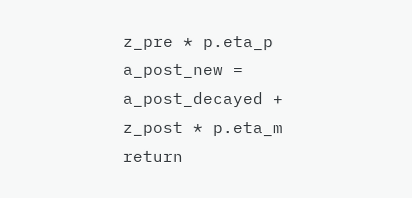z_pre * p.eta_p a_post_new = a_post_decayed + z_post * p.eta_m return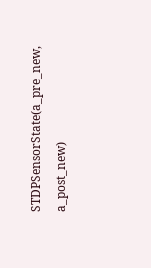STDPSensorState(a_pre_new, a_post_new)